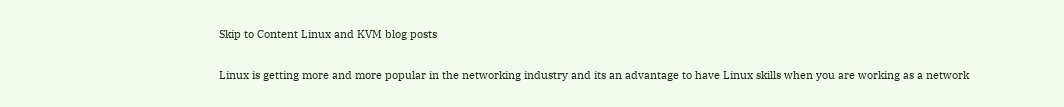Skip to Content Linux and KVM blog posts

Linux is getting more and more popular in the networking industry and its an advantage to have Linux skills when you are working as a network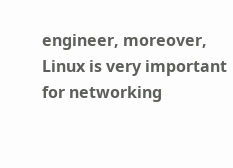engineer, moreover, Linux is very important for networking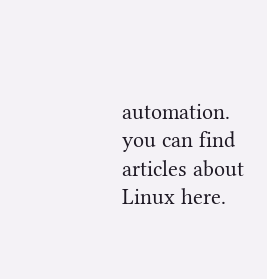automation. you can find articles about Linux here.